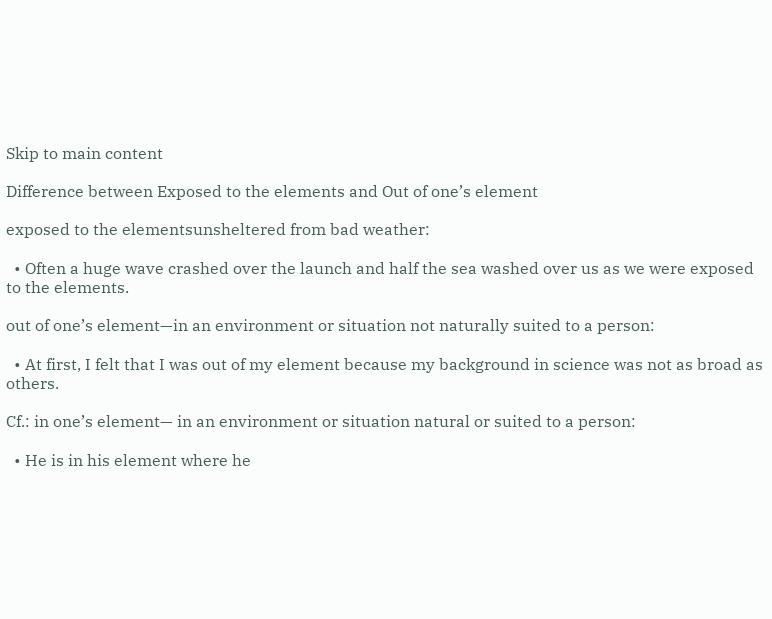Skip to main content

Difference between Exposed to the elements and Out of one’s element

exposed to the elementsunsheltered from bad weather:

  • Often a huge wave crashed over the launch and half the sea washed over us as we were exposed to the elements.

out of one’s element—in an environment or situation not naturally suited to a person:

  • At first, I felt that I was out of my element because my background in science was not as broad as others.

Cf.: in one’s element— in an environment or situation natural or suited to a person:

  • He is in his element where he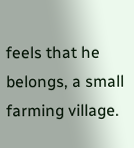feels that he belongs, a small farming village.